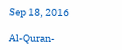Sep 18, 2016

Al-Quran-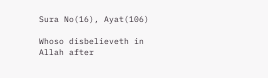Sura No(16), Ayat(106)

Whoso disbelieveth in Allah after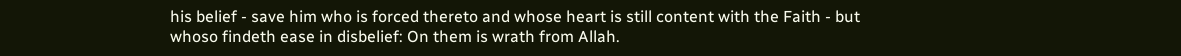his belief - save him who is forced thereto and whose heart is still content with the Faith - but whoso findeth ease in disbelief: On them is wrath from Allah.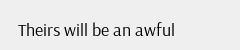Theirs will be an awful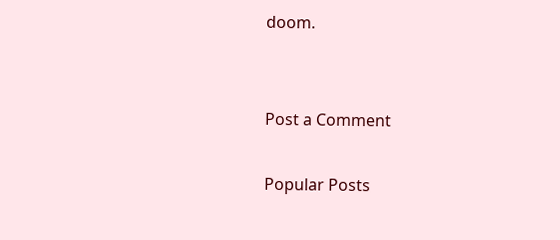doom.


Post a Comment

Popular Posts